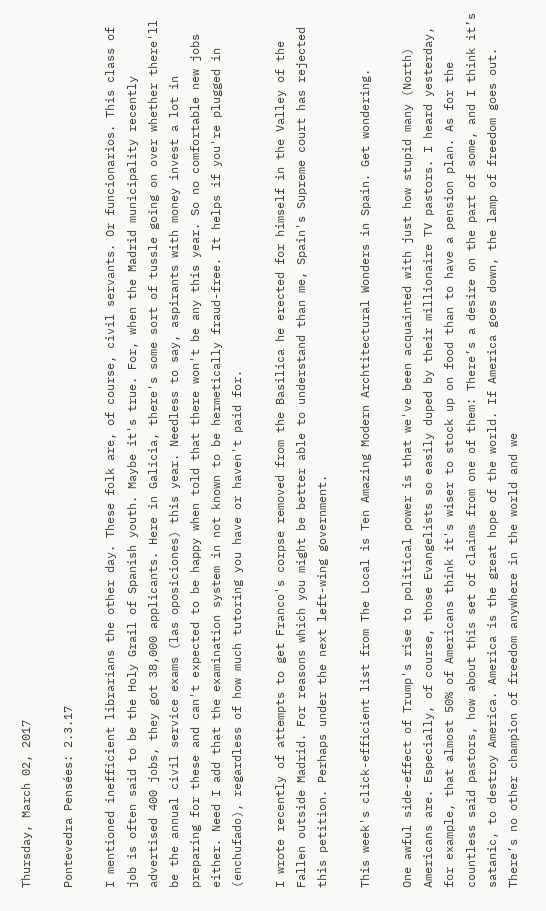Thursday, March 02, 2017

Pontevedra Pensées: 2.3.17

I mentioned inefficient librarians the other day. These folk are, of course, civil servants. Or funcionarios. This class of job is often said to be the Holy Grail of Spanish youth. Maybe it's true. For, when the Madrid municipality recently advertised 400 jobs, they got 38,000 applicants. Here in Galicia, there's some sort of tussle going on over whether there'll be the annual civil service exams (las oposiciones) this year. Needless to say, aspirants with money invest a lot in preparing for these and can't expected to be happy when told that there won't be any this year. So no comfortable new jobs either. Need I add that the examination system in not known to be hermetically fraud-free. It helps if you're plugged in (enchufado), regardless of how much tutoring you have or haven't paid for.

I wrote recently of attempts to get Franco's corpse removed from the Basilica he erected for himself in the Valley of the Fallen outside Madrid. For reasons which you might be better able to understand than me, Spain's Supreme court has rejected this petition. Perhaps under the next left-wing government.

This week's click-efficient list from The Local is Ten Amazing Modern Archtitectural Wonders in Spain. Get wondering.

One awful side-effect of Trump's rise to political power is that we've been acquainted with just how stupid many (North) Americans are. Especially, of course, those Evangelists so easily duped by their millionaire TV pastors. I heard yesterday, for example, that almost 50% of Americans think it's wiser to stock up on food than to have a pension plan. As for the countless said pastors, how about this set of claims from one of them: There’s a desire on the part of some, and I think it’s satanic, to destroy America. America is the great hope of the world. If America goes down, the lamp of freedom goes out. There’s no other champion of freedom anywhere in the world and we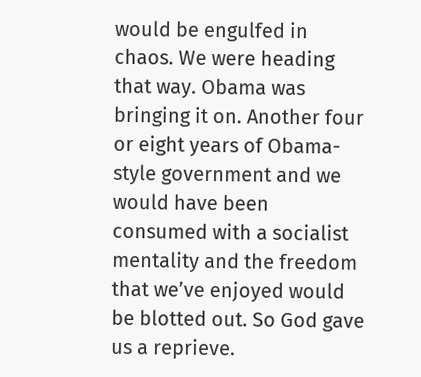would be engulfed in chaos. We were heading that way. Obama was bringing it on. Another four or eight years of Obama-style government and we would have been consumed with a socialist mentality and the freedom that we’ve enjoyed would be blotted out. So God gave us a reprieve.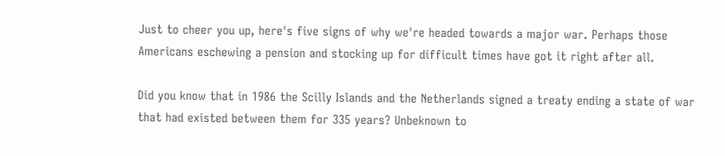Just to cheer you up, here's five signs of why we're headed towards a major war. Perhaps those Americans eschewing a pension and stocking up for difficult times have got it right after all.

Did you know that in 1986 the Scilly Islands and the Netherlands signed a treaty ending a state of war that had existed between them for 335 years? Unbeknown to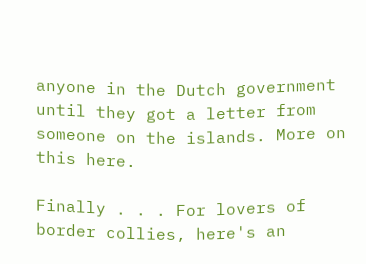anyone in the Dutch government until they got a letter from someone on the islands. More on this here.

Finally . . . For lovers of border collies, here's an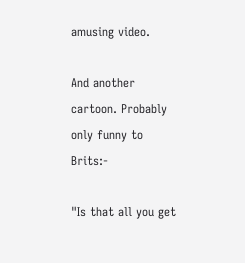amusing video.

And another cartoon. Probably only funny to Brits:-

"Is that all you get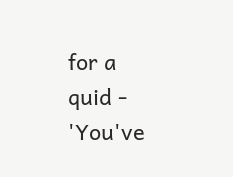for a quid - 'You've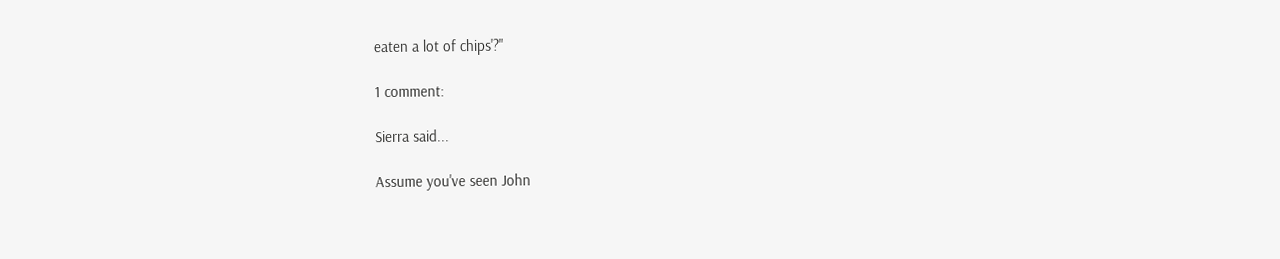eaten a lot of chips'?"

1 comment:

Sierra said...

Assume you've seen John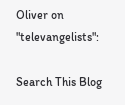Oliver on "televangelists":

Search This Blog